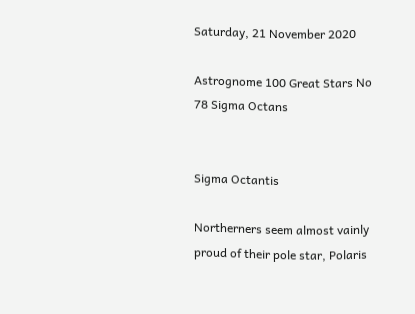Saturday, 21 November 2020

Astrognome 100 Great Stars No 78 Sigma Octans


Sigma Octantis

Northerners seem almost vainly proud of their pole star, Polaris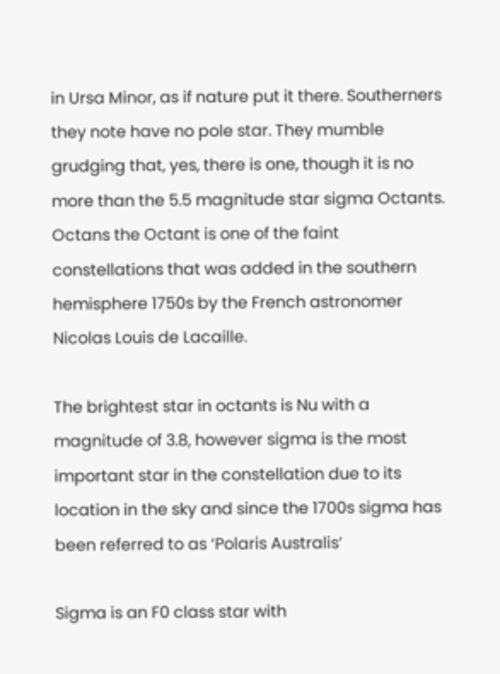in Ursa Minor, as if nature put it there. Southerners they note have no pole star. They mumble grudging that, yes, there is one, though it is no more than the 5.5 magnitude star sigma Octants. Octans the Octant is one of the faint constellations that was added in the southern hemisphere 1750s by the French astronomer Nicolas Louis de Lacaille.

The brightest star in octants is Nu with a magnitude of 3.8, however sigma is the most important star in the constellation due to its location in the sky and since the 1700s sigma has been referred to as ‘Polaris Australis’

Sigma is an F0 class star with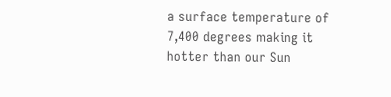a surface temperature of 7,400 degrees making it hotter than our Sun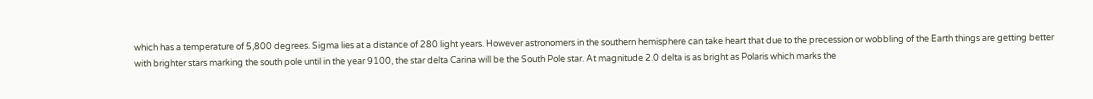which has a temperature of 5,800 degrees. Sigma lies at a distance of 280 light years. However astronomers in the southern hemisphere can take heart that due to the precession or wobbling of the Earth things are getting better with brighter stars marking the south pole until in the year 9100, the star delta Carina will be the South Pole star. At magnitude 2.0 delta is as bright as Polaris which marks the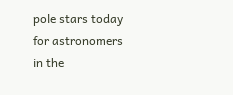pole stars today for astronomers in the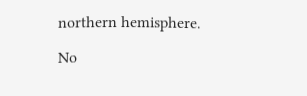northern hemisphere.

No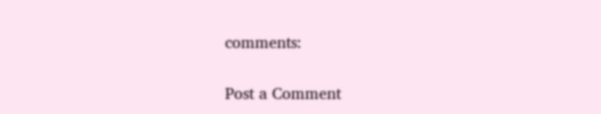comments:

Post a Comment